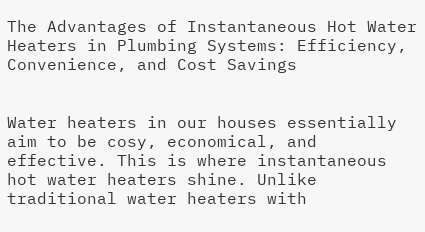The Advantages of Instantaneous Hot Water Heaters in Plumbing Systems: Efficiency, Convenience, and Cost Savings


Water heaters in our houses essentially aim to be cosy, economical, and effective. This is where instantaneous hot water heaters shine. Unlike traditional water heaters with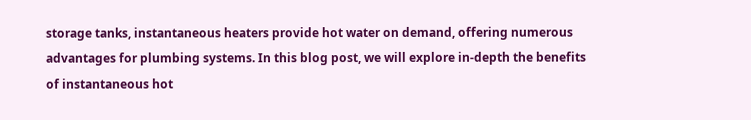storage tanks, instantaneous heaters provide hot water on demand, offering numerous advantages for plumbing systems. In this blog post, we will explore in-depth the benefits of instantaneous hot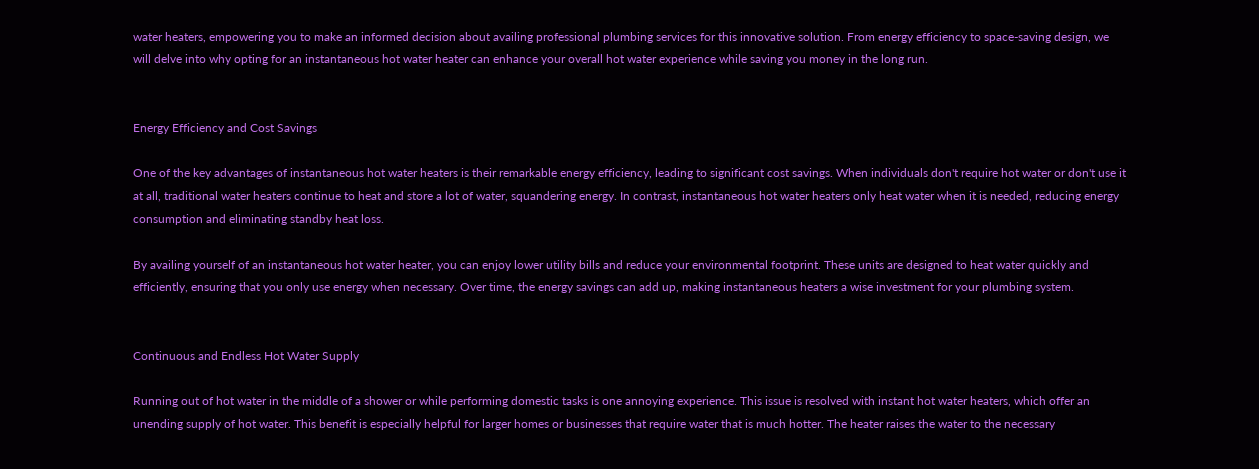water heaters, empowering you to make an informed decision about availing professional plumbing services for this innovative solution. From energy efficiency to space-saving design, we will delve into why opting for an instantaneous hot water heater can enhance your overall hot water experience while saving you money in the long run.


Energy Efficiency and Cost Savings

One of the key advantages of instantaneous hot water heaters is their remarkable energy efficiency, leading to significant cost savings. When individuals don't require hot water or don't use it at all, traditional water heaters continue to heat and store a lot of water, squandering energy. In contrast, instantaneous hot water heaters only heat water when it is needed, reducing energy consumption and eliminating standby heat loss.

By availing yourself of an instantaneous hot water heater, you can enjoy lower utility bills and reduce your environmental footprint. These units are designed to heat water quickly and efficiently, ensuring that you only use energy when necessary. Over time, the energy savings can add up, making instantaneous heaters a wise investment for your plumbing system.


Continuous and Endless Hot Water Supply

Running out of hot water in the middle of a shower or while performing domestic tasks is one annoying experience. This issue is resolved with instant hot water heaters, which offer an unending supply of hot water. This benefit is especially helpful for larger homes or businesses that require water that is much hotter. The heater raises the water to the necessary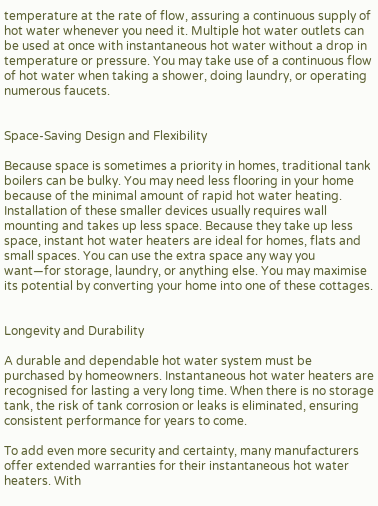temperature at the rate of flow, assuring a continuous supply of hot water whenever you need it. Multiple hot water outlets can be used at once with instantaneous hot water without a drop in temperature or pressure. You may take use of a continuous flow of hot water when taking a shower, doing laundry, or operating numerous faucets.


Space-Saving Design and Flexibility

Because space is sometimes a priority in homes, traditional tank boilers can be bulky. You may need less flooring in your home because of the minimal amount of rapid hot water heating. Installation of these smaller devices usually requires wall mounting and takes up less space. Because they take up less space, instant hot water heaters are ideal for homes, flats and small spaces. You can use the extra space any way you want—for storage, laundry, or anything else. You may maximise its potential by converting your home into one of these cottages.


Longevity and Durability

A durable and dependable hot water system must be purchased by homeowners. Instantaneous hot water heaters are recognised for lasting a very long time. When there is no storage tank, the risk of tank corrosion or leaks is eliminated, ensuring consistent performance for years to come.

To add even more security and certainty, many manufacturers offer extended warranties for their instantaneous hot water heaters. With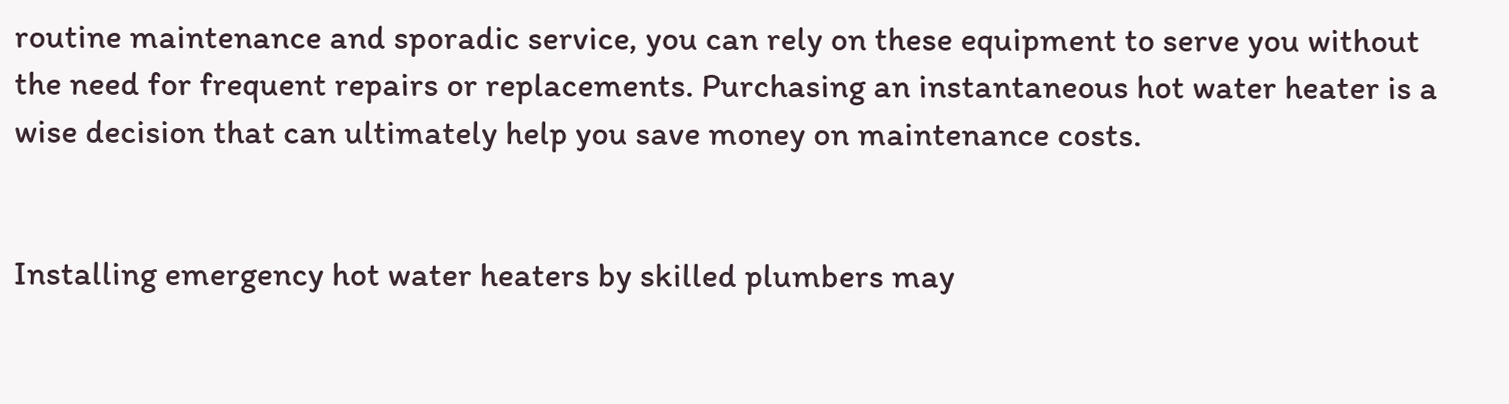routine maintenance and sporadic service, you can rely on these equipment to serve you without the need for frequent repairs or replacements. Purchasing an instantaneous hot water heater is a wise decision that can ultimately help you save money on maintenance costs.


Installing emergency hot water heaters by skilled plumbers may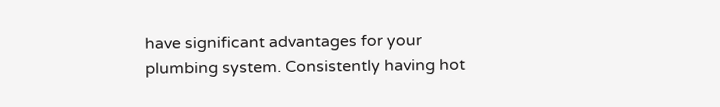have significant advantages for your plumbing system. Consistently having hot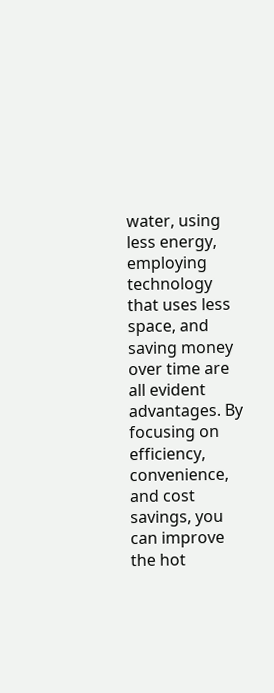water, using less energy, employing technology that uses less space, and saving money over time are all evident advantages. By focusing on efficiency, convenience, and cost savings, you can improve the hot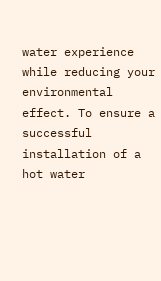water experience while reducing your environmental effect. To ensure a successful installation of a hot water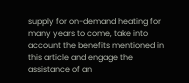supply for on-demand heating for many years to come, take into account the benefits mentioned in this article and engage the assistance of an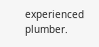experienced plumber.